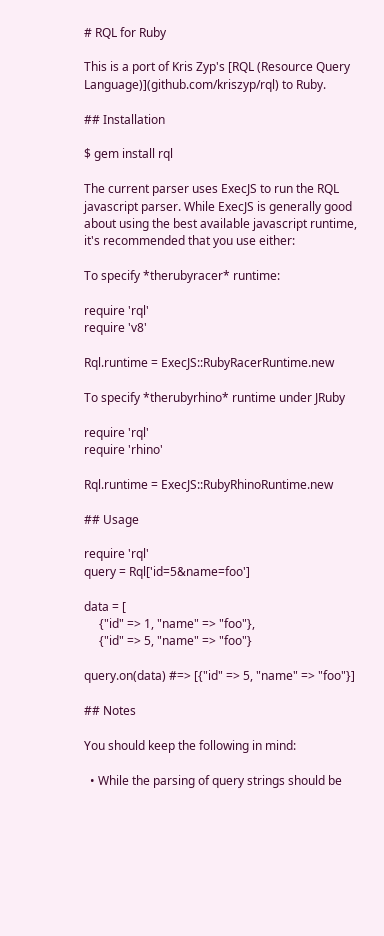# RQL for Ruby

This is a port of Kris Zyp's [RQL (Resource Query Language)](github.com/kriszyp/rql) to Ruby.

## Installation

$ gem install rql

The current parser uses ExecJS to run the RQL javascript parser. While ExecJS is generally good about using the best available javascript runtime, it's recommended that you use either:

To specify *therubyracer* runtime:

require 'rql'
require 'v8'

Rql.runtime = ExecJS::RubyRacerRuntime.new

To specify *therubyrhino* runtime under JRuby

require 'rql'
require 'rhino'

Rql.runtime = ExecJS::RubyRhinoRuntime.new

## Usage

require 'rql'
query = Rql['id=5&name=foo']

data = [
     {"id" => 1, "name" => "foo"},
     {"id" => 5, "name" => "foo"}

query.on(data) #=> [{"id" => 5, "name" => "foo"}]

## Notes

You should keep the following in mind:

  • While the parsing of query strings should be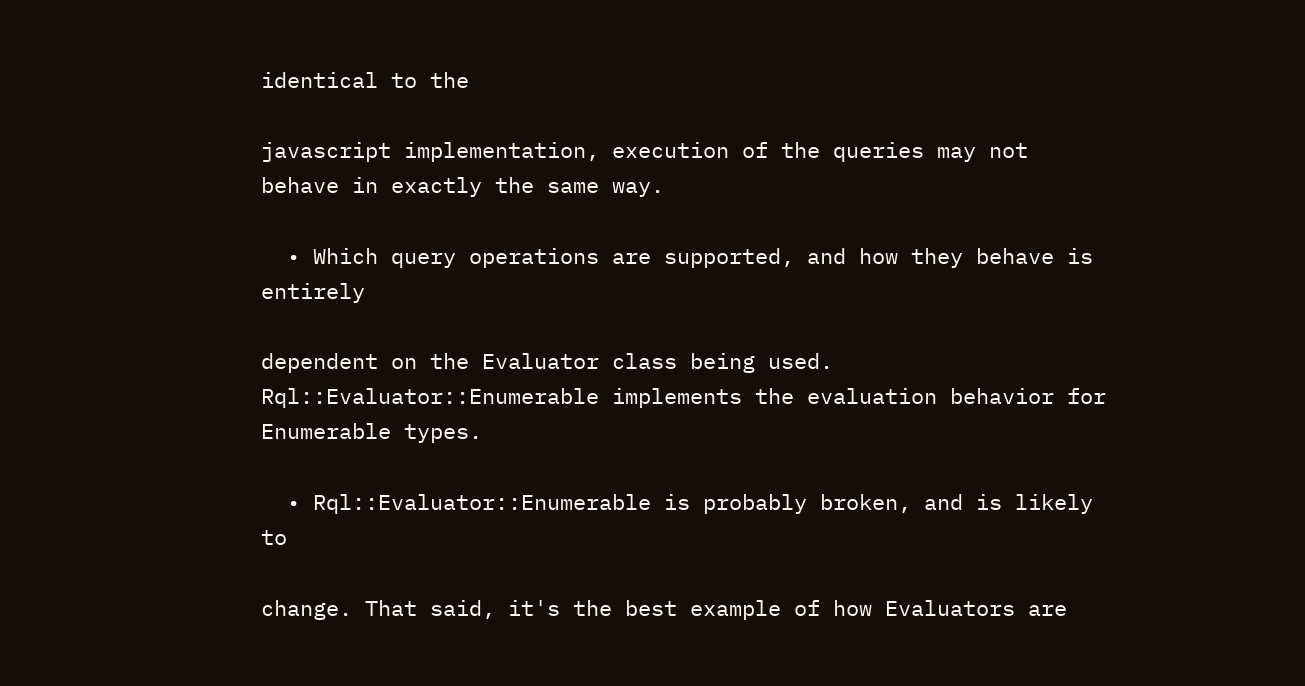identical to the

javascript implementation, execution of the queries may not behave in exactly the same way.

  • Which query operations are supported, and how they behave is entirely

dependent on the Evaluator class being used. Rql::Evaluator::Enumerable implements the evaluation behavior for Enumerable types.

  • Rql::Evaluator::Enumerable is probably broken, and is likely to

change. That said, it's the best example of how Evaluators are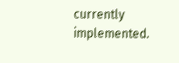currently implemented.